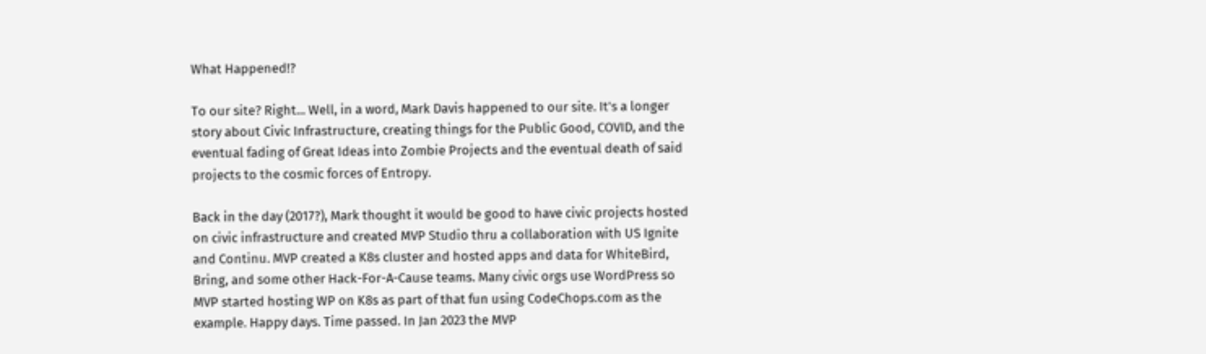What Happened!?

To our site? Right... Well, in a word, Mark Davis happened to our site. It's a longer story about Civic Infrastructure, creating things for the Public Good, COVID, and the eventual fading of Great Ideas into Zombie Projects and the eventual death of said projects to the cosmic forces of Entropy.

Back in the day (2017?), Mark thought it would be good to have civic projects hosted on civic infrastructure and created MVP Studio thru a collaboration with US Ignite and Continu. MVP created a K8s cluster and hosted apps and data for WhiteBird, Bring, and some other Hack-For-A-Cause teams. Many civic orgs use WordPress so MVP started hosting WP on K8s as part of that fun using CodeChops.com as the example. Happy days. Time passed. In Jan 2023 the MVP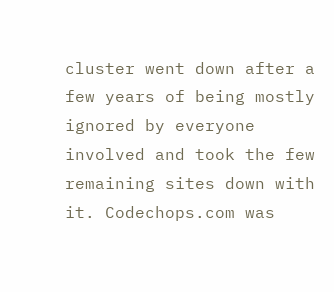cluster went down after a few years of being mostly ignored by everyone involved and took the few remaining sites down with it. Codechops.com was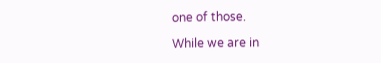one of those.

While we are in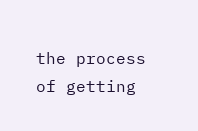the process of getting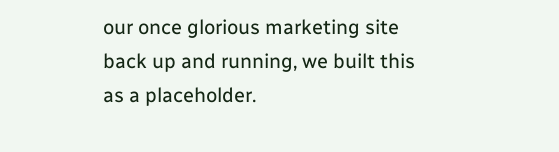our once glorious marketing site back up and running, we built this as a placeholder.